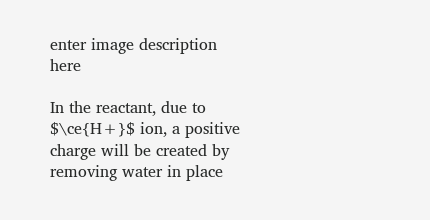enter image description here

In the reactant, due to $\ce{H+}$ ion, a positive charge will be created by removing water in place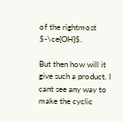of the rightmost $-\ce{OH}$.

But then how will it give such a product. I cant see any way to make the cyclic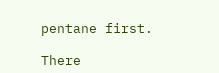pentane first.

There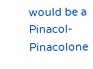would be a Pinacol-Pinacolone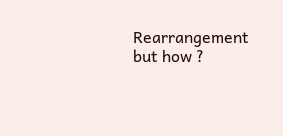Rearrangement but how ?